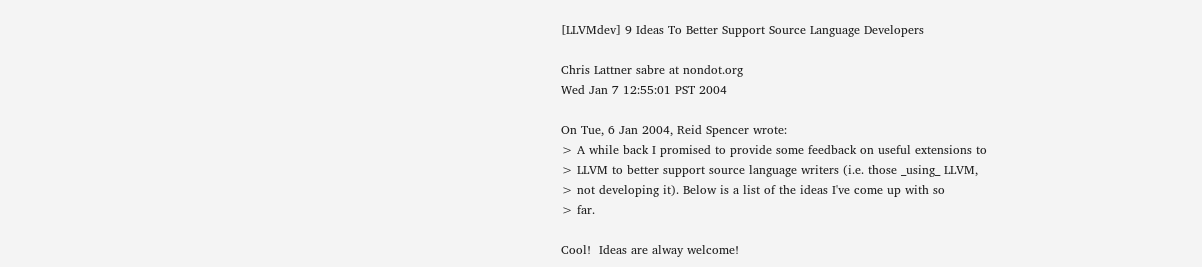[LLVMdev] 9 Ideas To Better Support Source Language Developers

Chris Lattner sabre at nondot.org
Wed Jan 7 12:55:01 PST 2004

On Tue, 6 Jan 2004, Reid Spencer wrote:
> A while back I promised to provide some feedback on useful extensions to
> LLVM to better support source language writers (i.e. those _using_ LLVM,
> not developing it). Below is a list of the ideas I've come up with so
> far.

Cool!  Ideas are alway welcome!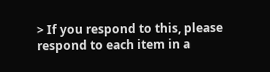> If you respond to this, please respond to each item in a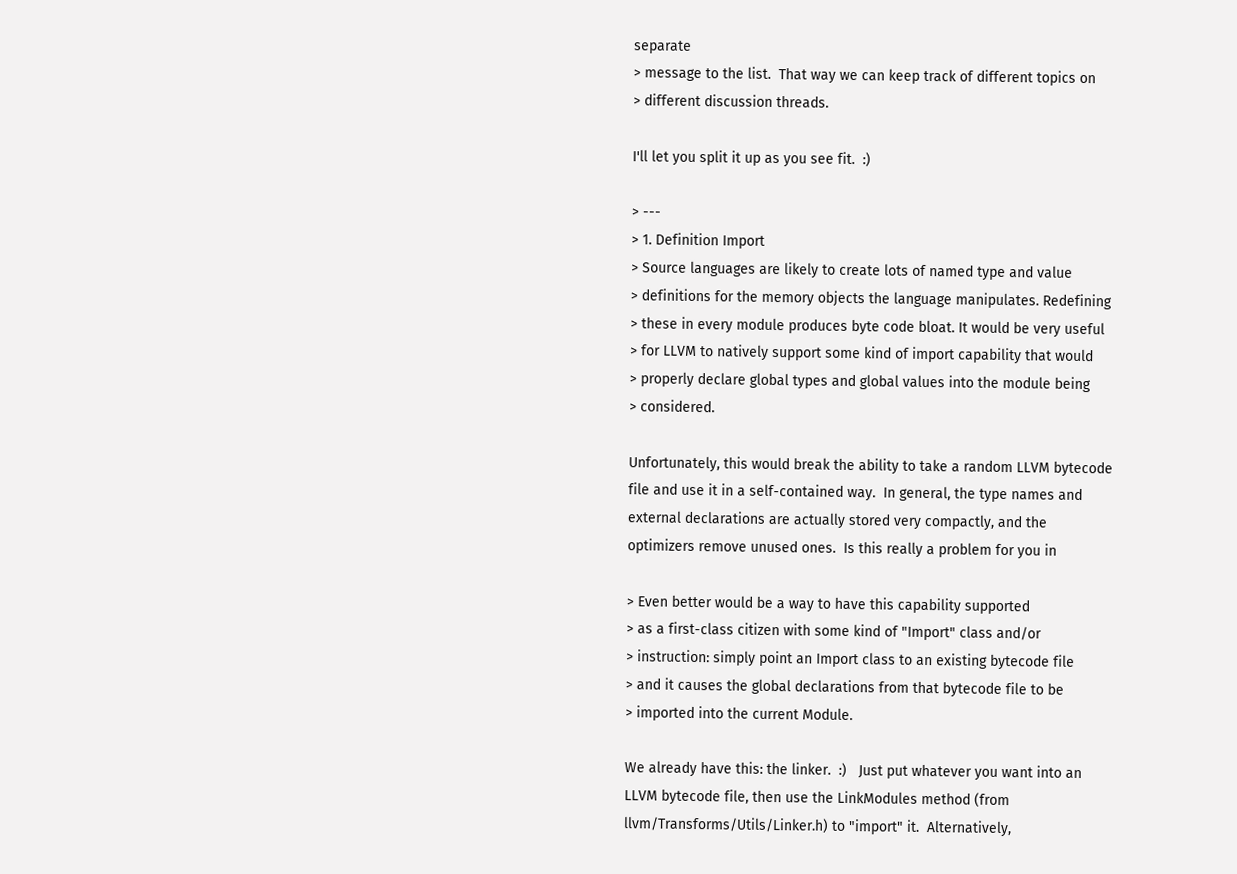separate
> message to the list.  That way we can keep track of different topics on
> different discussion threads.

I'll let you split it up as you see fit.  :)

> ---
> 1. Definition Import
> Source languages are likely to create lots of named type and value
> definitions for the memory objects the language manipulates. Redefining
> these in every module produces byte code bloat. It would be very useful
> for LLVM to natively support some kind of import capability that would
> properly declare global types and global values into the module being
> considered.

Unfortunately, this would break the ability to take a random LLVM bytecode
file and use it in a self-contained way.  In general, the type names and
external declarations are actually stored very compactly, and the
optimizers remove unused ones.  Is this really a problem for you in

> Even better would be a way to have this capability supported
> as a first-class citizen with some kind of "Import" class and/or
> instruction: simply point an Import class to an existing bytecode file
> and it causes the global declarations from that bytecode file to be
> imported into the current Module.

We already have this: the linker.  :)   Just put whatever you want into an
LLVM bytecode file, then use the LinkModules method (from
llvm/Transforms/Utils/Linker.h) to "import" it.  Alternatively,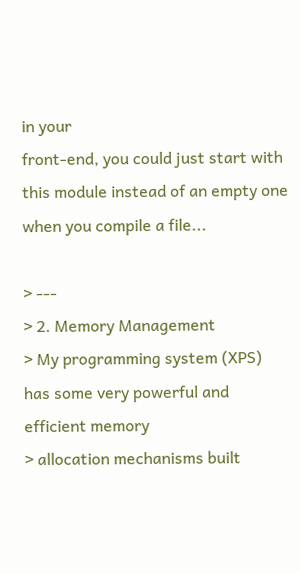in your
front-end, you could just start with this module instead of an empty one
when you compile a file...

> ---
> 2. Memory Management
> My programming system (XPS) has some very powerful and efficient memory
> allocation mechanisms built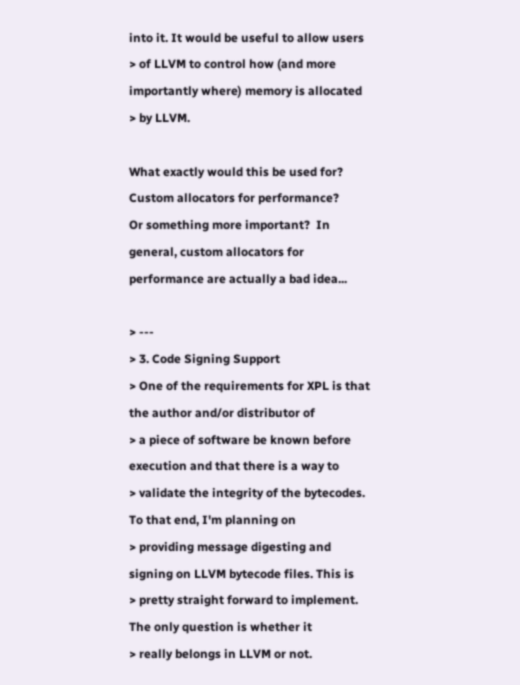into it. It would be useful to allow users
> of LLVM to control how (and more importantly where) memory is allocated
> by LLVM.

What exactly would this be used for?  Custom allocators for performance?
Or something more important?  In general, custom allocators for
performance are actually a bad idea...

> ---
> 3. Code Signing Support
> One of the requirements for XPL is that the author and/or distributor of
> a piece of software be known before execution and that there is a way to
> validate the integrity of the bytecodes.  To that end, I'm planning on
> providing message digesting and signing on LLVM bytecode files. This is
> pretty straight forward to implement. The only question is whether it
> really belongs in LLVM or not.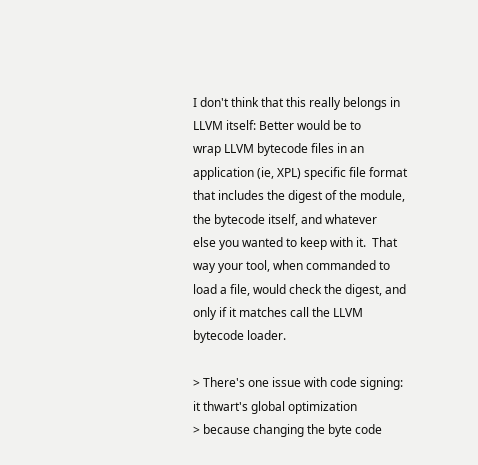I don't think that this really belongs in LLVM itself: Better would be to
wrap LLVM bytecode files in an application (ie, XPL) specific file format
that includes the digest of the module, the bytecode itself, and whatever
else you wanted to keep with it.  That way your tool, when commanded to
load a file, would check the digest, and only if it matches call the LLVM
bytecode loader.

> There's one issue with code signing: it thwart's global optimization
> because changing the byte code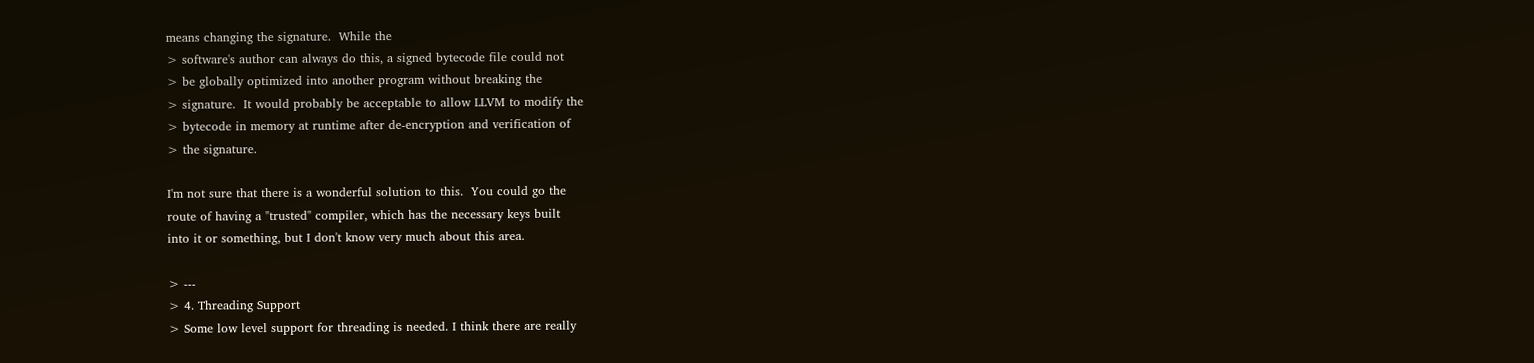means changing the signature.  While the
> software's author can always do this, a signed bytecode file could not
> be globally optimized into another program without breaking the
> signature.  It would probably be acceptable to allow LLVM to modify the
> bytecode in memory at runtime after de-encryption and verification of
> the signature.

I'm not sure that there is a wonderful solution to this.  You could go the
route of having a "trusted" compiler, which has the necessary keys built
into it or something, but I don't know very much about this area.

> ---
> 4. Threading Support
> Some low level support for threading is needed. I think there are really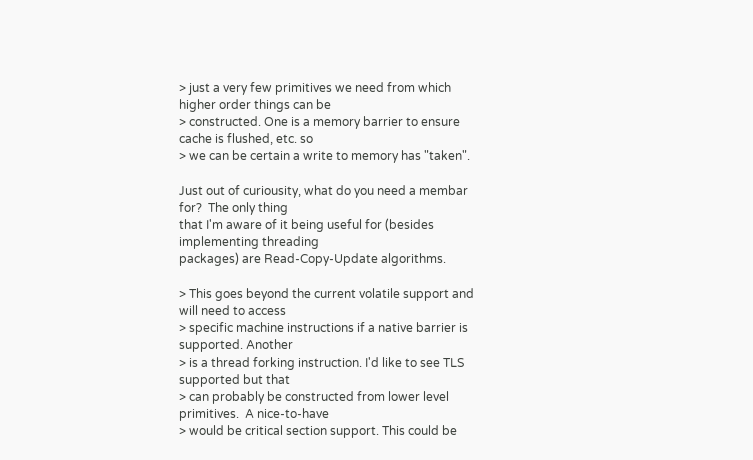> just a very few primitives we need from which higher order things can be
> constructed. One is a memory barrier to ensure cache is flushed, etc. so
> we can be certain a write to memory has "taken".

Just out of curiousity, what do you need a membar for?  The only thing
that I'm aware of it being useful for (besides implementing threading
packages) are Read-Copy-Update algorithms.

> This goes beyond the current volatile support and will need to access
> specific machine instructions if a native barrier is supported. Another
> is a thread forking instruction. I'd like to see TLS supported but that
> can probably be constructed from lower level primitives.  A nice-to-have
> would be critical section support. This could be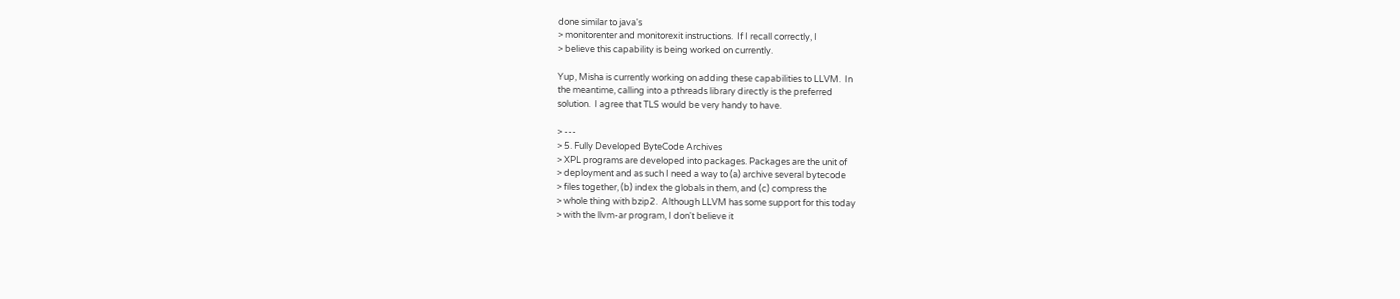done similar to java's
> monitorenter and monitorexit instructions.  If I recall correctly, I
> believe this capability is being worked on currently.

Yup, Misha is currently working on adding these capabilities to LLVM.  In
the meantime, calling into a pthreads library directly is the preferred
solution.  I agree that TLS would be very handy to have.

> ---
> 5. Fully Developed ByteCode Archives
> XPL programs are developed into packages. Packages are the unit of
> deployment and as such I need a way to (a) archive several bytecode
> files together, (b) index the globals in them, and (c) compress the
> whole thing with bzip2.  Although LLVM has some support for this today
> with the llvm-ar program, I don't believe it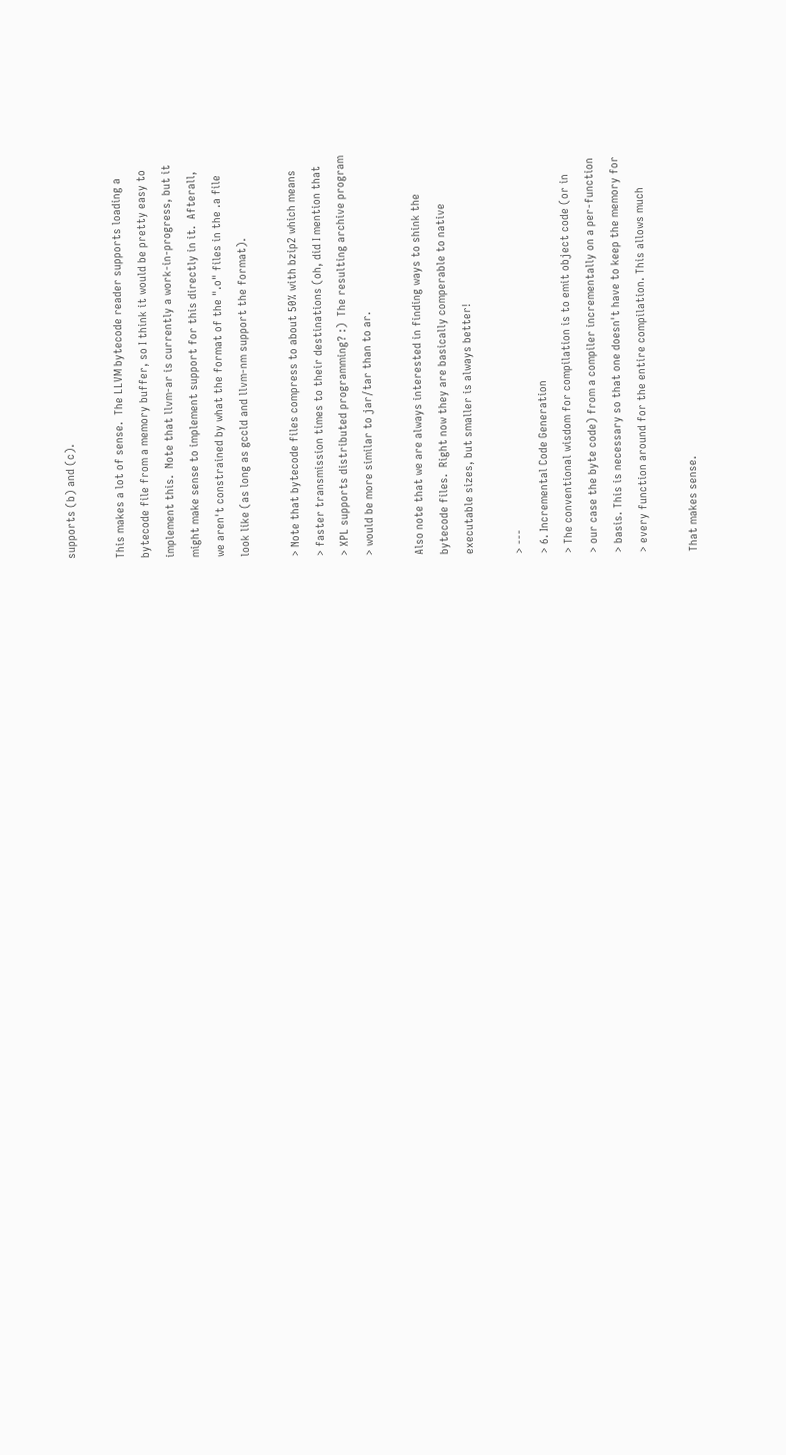supports (b) and (c).

This makes a lot of sense.  The LLVM bytecode reader supports loading a
bytecode file from a memory buffer, so I think it would be pretty easy to
implement this.  Note that llvm-ar is currently a work-in-progress, but it
might make sense to implement support for this directly in it.  Afterall,
we aren't constrained by what the format of the ".o" files in the .a file
look like (as long as gccld and llvm-nm support the format).

> Note that bytecode files compress to about 50% with bzip2 which means
> faster transmission times to their destinations (oh, did I mention that
> XPL supports distributed programming? :)  The resulting archive program
> would be more similar to jar/tar than to ar.

Also note that we are always interested in finding ways to shink the
bytecode files.  Right now they are basically comperable to native
executable sizes, but smaller is always better!

> ---
> 6. Incremental Code Generation
> The conventional wisdom for compilation is to emit object code (or in
> our case the byte code) from a compiler incrementally on a per-function
> basis. This is necessary so that one doesn't have to keep the memory for
> every function around for the entire compilation. This allows much

That makes sense.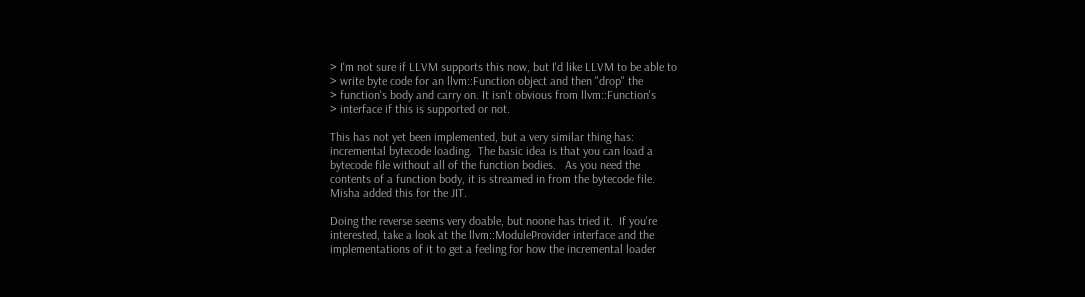> I'm not sure if LLVM supports this now, but I'd like LLVM to be able to
> write byte code for an llvm::Function object and then "drop" the
> function's body and carry on. It isn't obvious from llvm::Function's
> interface if this is supported or not.

This has not yet been implemented, but a very similar thing has:
incremental bytecode loading.  The basic idea is that you can load a
bytecode file without all of the function bodies.   As you need the
contents of a function body, it is streamed in from the bytecode file.
Misha added this for the JIT.

Doing the reverse seems very doable, but noone has tried it.  If you're
interested, take a look at the llvm::ModuleProvider interface and the
implementations of it to get a feeling for how the incremental loader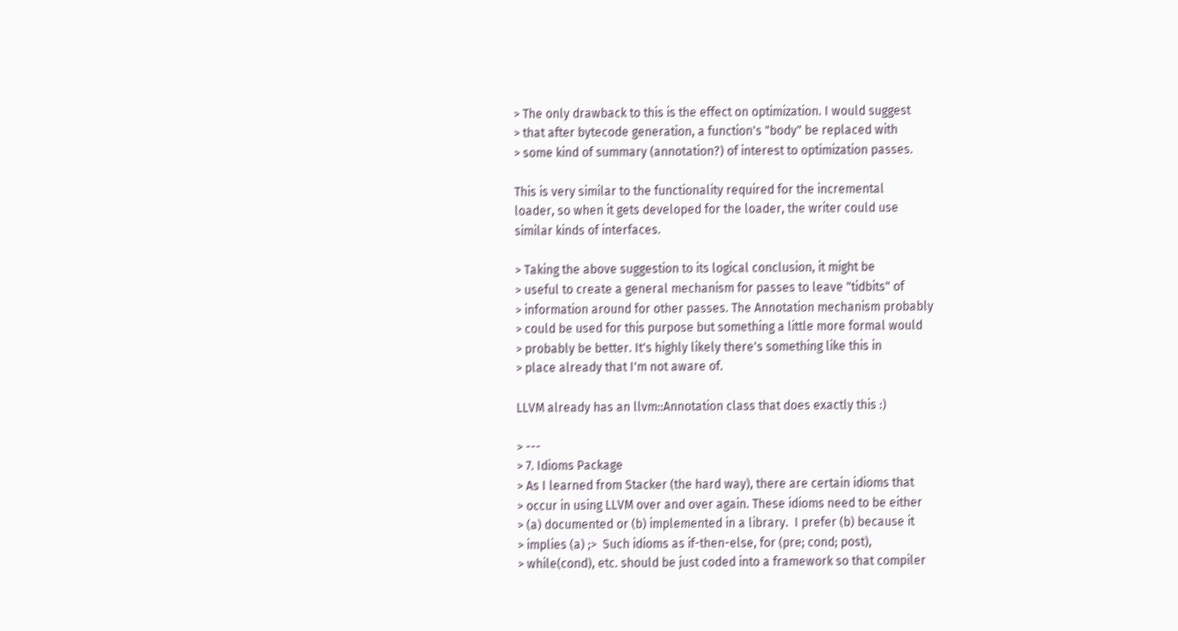> The only drawback to this is the effect on optimization. I would suggest
> that after bytecode generation, a function's "body" be replaced with
> some kind of summary (annotation?) of interest to optimization passes.

This is very similar to the functionality required for the incremental
loader, so when it gets developed for the loader, the writer could use
similar kinds of interfaces.

> Taking the above suggestion to its logical conclusion, it might be
> useful to create a general mechanism for passes to leave "tidbits" of
> information around for other passes. The Annotation mechanism probably
> could be used for this purpose but something a little more formal would
> probably be better. It's highly likely there's something like this in
> place already that I'm not aware of.

LLVM already has an llvm::Annotation class that does exactly this :)

> ---
> 7. Idioms Package
> As I learned from Stacker (the hard way), there are certain idioms that
> occur in using LLVM over and over again. These idioms need to be either
> (a) documented or (b) implemented in a library.  I prefer (b) because it
> implies (a) ;>  Such idioms as if-then-else, for (pre; cond; post),
> while(cond), etc. should be just coded into a framework so that compiler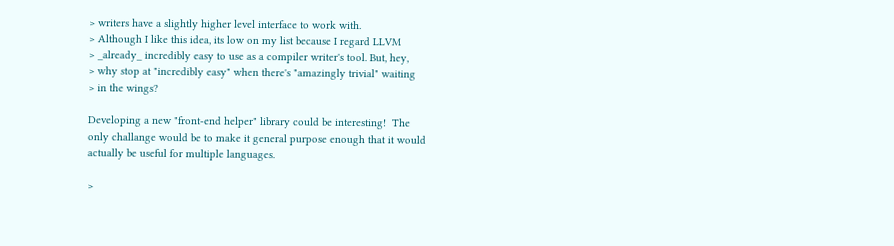> writers have a slightly higher level interface to work with.
> Although I like this idea, its low on my list because I regard LLVM
> _already_ incredibly easy to use as a compiler writer's tool. But, hey,
> why stop at "incredibly easy" when there's "amazingly trivial" waiting
> in the wings?

Developing a new "front-end helper" library could be interesting!  The
only challange would be to make it general purpose enough that it would
actually be useful for multiple languages.

>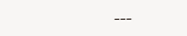---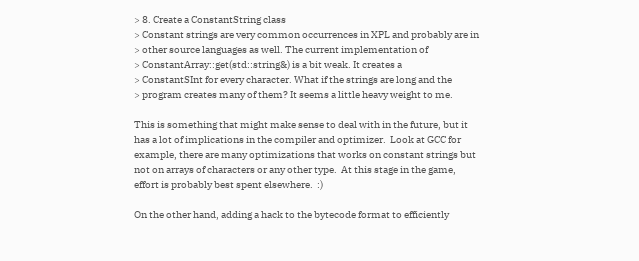> 8. Create a ConstantString class
> Constant strings are very common occurrences in XPL and probably are in
> other source languages as well. The current implementation of
> ConstantArray::get(std::string&) is a bit weak. It creates a
> ConstantSInt for every character. What if the strings are long and the
> program creates many of them? It seems a little heavy weight to me.

This is something that might make sense to deal with in the future, but it
has a lot of implications in the compiler and optimizer.  Look at GCC for
example, there are many optimizations that works on constant strings but
not on arrays of characters or any other type.  At this stage in the game,
effort is probably best spent elsewhere.  :)

On the other hand, adding a hack to the bytecode format to efficiently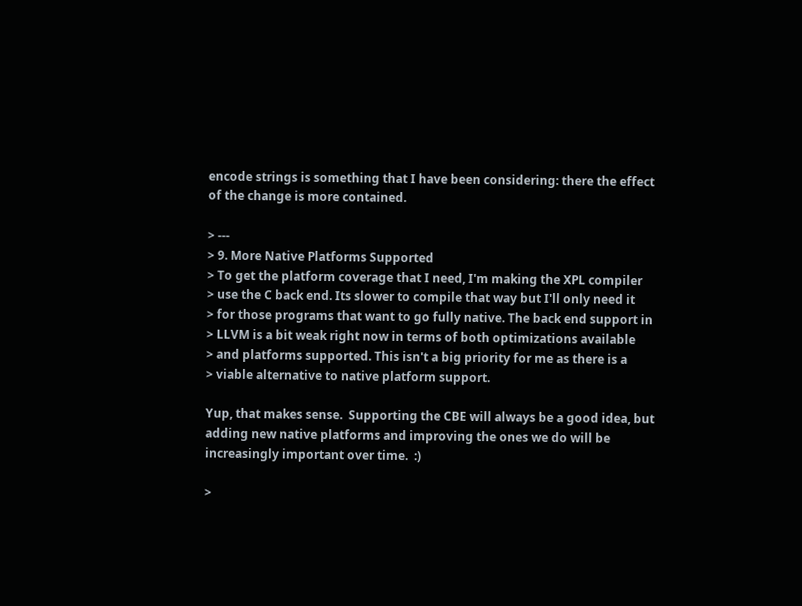encode strings is something that I have been considering: there the effect
of the change is more contained.

> ---
> 9. More Native Platforms Supported
> To get the platform coverage that I need, I'm making the XPL compiler
> use the C back end. Its slower to compile that way but I'll only need it
> for those programs that want to go fully native. The back end support in
> LLVM is a bit weak right now in terms of both optimizations available
> and platforms supported. This isn't a big priority for me as there is a
> viable alternative to native platform support.

Yup, that makes sense.  Supporting the CBE will always be a good idea, but
adding new native platforms and improving the ones we do will be
increasingly important over time.  :)

>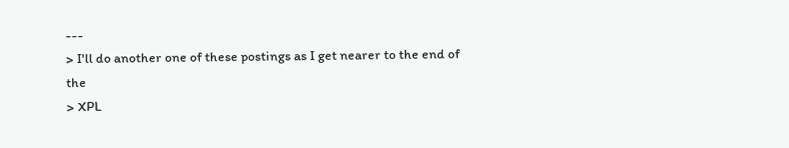---
> I'll do another one of these postings as I get nearer to the end of the
> XPL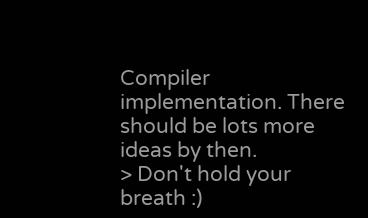Compiler implementation. There should be lots more ideas by then.
> Don't hold your breath :)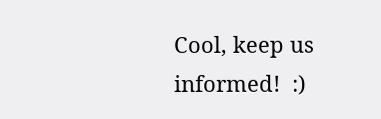Cool, keep us informed!  :)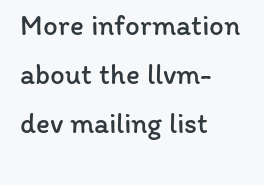More information about the llvm-dev mailing list